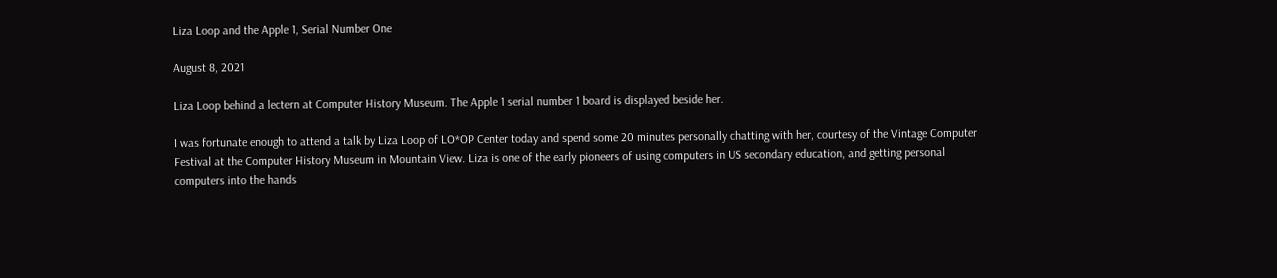Liza Loop and the Apple 1, Serial Number One

August 8, 2021

Liza Loop behind a lectern at Computer History Museum. The Apple 1 serial number 1 board is displayed beside her.

I was fortunate enough to attend a talk by Liza Loop of LO*OP Center today and spend some 20 minutes personally chatting with her, courtesy of the Vintage Computer Festival at the Computer History Museum in Mountain View. Liza is one of the early pioneers of using computers in US secondary education, and getting personal computers into the hands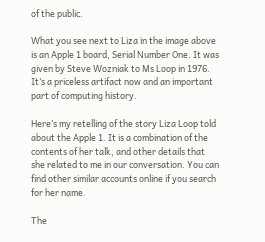of the public.

What you see next to Liza in the image above is an Apple 1 board, Serial Number One. It was given by Steve Wozniak to Ms Loop in 1976. It’s a priceless artifact now and an important part of computing history.

Here’s my retelling of the story Liza Loop told about the Apple 1. It is a combination of the contents of her talk, and other details that she related to me in our conversation. You can find other similar accounts online if you search for her name.

The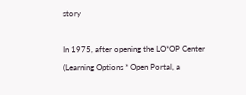story

In 1975, after opening the LO*OP Center (Learning Options * Open Portal, a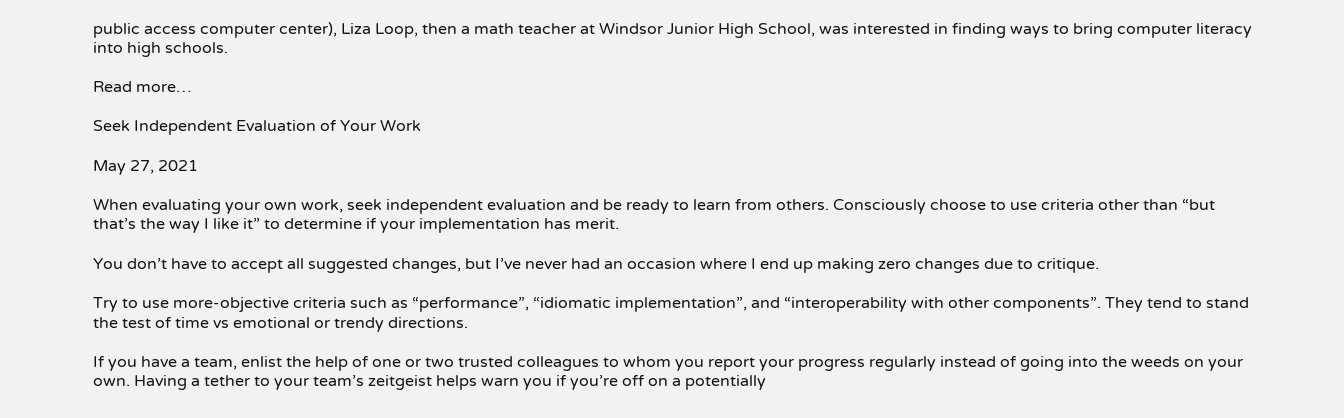public access computer center), Liza Loop, then a math teacher at Windsor Junior High School, was interested in finding ways to bring computer literacy into high schools.

Read more…

Seek Independent Evaluation of Your Work

May 27, 2021

When evaluating your own work, seek independent evaluation and be ready to learn from others. Consciously choose to use criteria other than “but that’s the way I like it” to determine if your implementation has merit.

You don’t have to accept all suggested changes, but I’ve never had an occasion where I end up making zero changes due to critique.

Try to use more-objective criteria such as “performance”, “idiomatic implementation”, and “interoperability with other components”. They tend to stand the test of time vs emotional or trendy directions.

If you have a team, enlist the help of one or two trusted colleagues to whom you report your progress regularly instead of going into the weeds on your own. Having a tether to your team’s zeitgeist helps warn you if you’re off on a potentially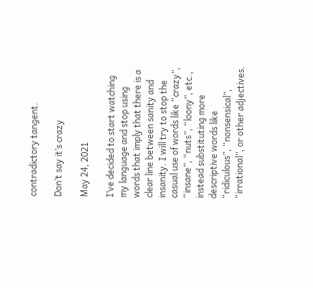contradictory tangent.

Don’t say it’s crazy

May 24, 2021

I’ve decided to start watching my language and stop using words that imply that there is a clear line between sanity and insanity. I will try to stop the casual use of words like “crazy”, “insane”, “nuts”, “loony”, etc., instead substituting more descriptive words like “ridiculous”, “nonsensical”, “irrational”, or other adjectives.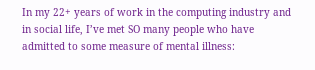In my 22+ years of work in the computing industry and in social life, I’ve met SO many people who have admitted to some measure of mental illness: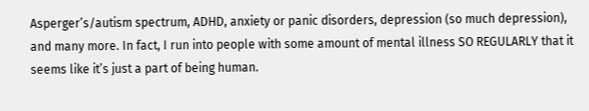Asperger’s/autism spectrum, ADHD, anxiety or panic disorders, depression (so much depression), and many more. In fact, I run into people with some amount of mental illness SO REGULARLY that it seems like it’s just a part of being human.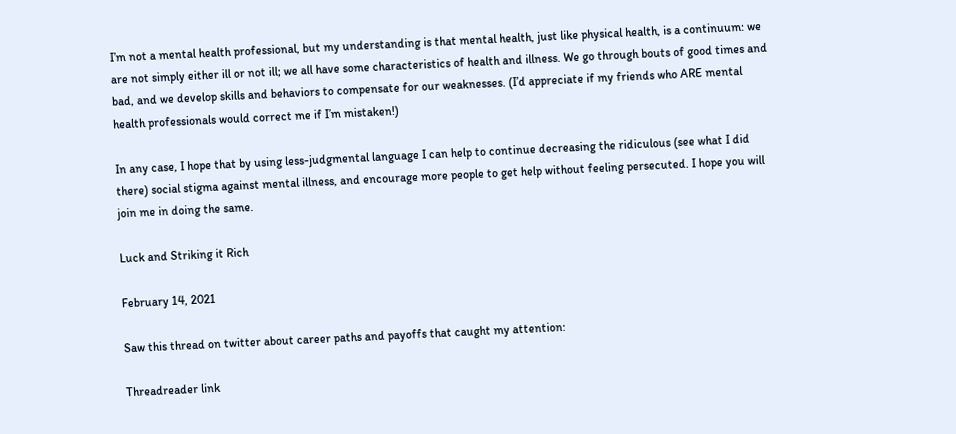I’m not a mental health professional, but my understanding is that mental health, just like physical health, is a continuum: we are not simply either ill or not ill; we all have some characteristics of health and illness. We go through bouts of good times and bad, and we develop skills and behaviors to compensate for our weaknesses. (I’d appreciate if my friends who ARE mental health professionals would correct me if I’m mistaken!)

In any case, I hope that by using less-judgmental language I can help to continue decreasing the ridiculous (see what I did there) social stigma against mental illness, and encourage more people to get help without feeling persecuted. I hope you will join me in doing the same.

Luck and Striking it Rich

February 14, 2021

Saw this thread on twitter about career paths and payoffs that caught my attention:

Threadreader link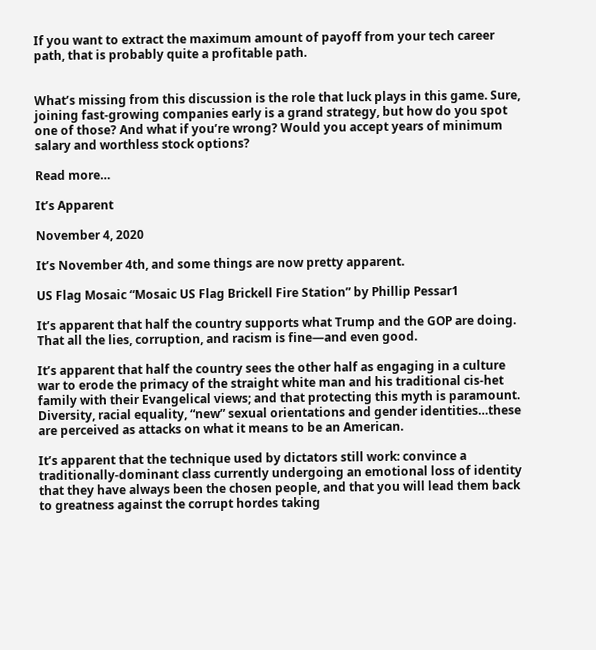If you want to extract the maximum amount of payoff from your tech career path, that is probably quite a profitable path.


What’s missing from this discussion is the role that luck plays in this game. Sure, joining fast-growing companies early is a grand strategy, but how do you spot one of those? And what if you’re wrong? Would you accept years of minimum salary and worthless stock options?

Read more…

It’s Apparent

November 4, 2020

It’s November 4th, and some things are now pretty apparent.

US Flag Mosaic “Mosaic US Flag Brickell Fire Station” by Phillip Pessar1

It’s apparent that half the country supports what Trump and the GOP are doing. That all the lies, corruption, and racism is fine—and even good.

It’s apparent that half the country sees the other half as engaging in a culture war to erode the primacy of the straight white man and his traditional cis-het family with their Evangelical views; and that protecting this myth is paramount. Diversity, racial equality, “new” sexual orientations and gender identities…these are perceived as attacks on what it means to be an American.

It’s apparent that the technique used by dictators still work: convince a traditionally-dominant class currently undergoing an emotional loss of identity that they have always been the chosen people, and that you will lead them back to greatness against the corrupt hordes taking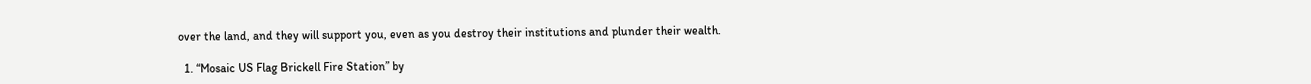over the land, and they will support you, even as you destroy their institutions and plunder their wealth.

  1. “Mosaic US Flag Brickell Fire Station” by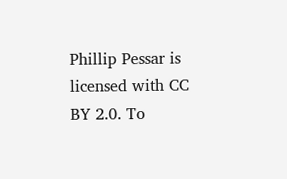Phillip Pessar is licensed with CC BY 2.0. To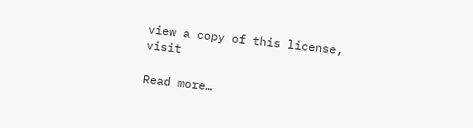view a copy of this license, visit

Read more…